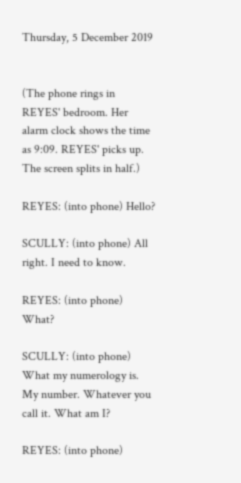Thursday, 5 December 2019


(The phone rings in REYES' bedroom. Her alarm clock shows the time as 9:09. REYES' picks up. The screen splits in half.)

REYES: (into phone) Hello?

SCULLY: (into phone) All right. I need to know.

REYES: (into phone) What?

SCULLY: (into phone) What my numerology is. My number. Whatever you call it. What am I?

REYES: (into phone)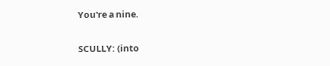You're a nine.

SCULLY: (into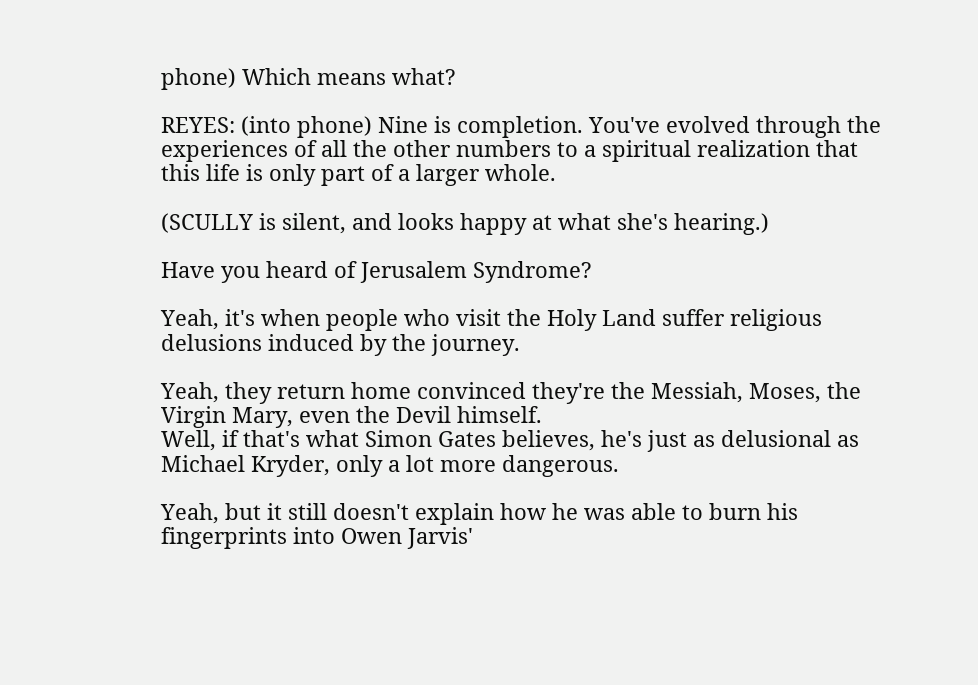phone) Which means what?

REYES: (into phone) Nine is completion. You've evolved through the experiences of all the other numbers to a spiritual realization that this life is only part of a larger whole.

(SCULLY is silent, and looks happy at what she's hearing.)

Have you heard of Jerusalem Syndrome?

Yeah, it's when people who visit the Holy Land suffer religious delusions induced by the journey.

Yeah, they return home convinced they're the Messiah, Moses, the Virgin Mary, even the Devil himself.
Well, if that's what Simon Gates believes, he's just as delusional as Michael Kryder, only a lot more dangerous.

Yeah, but it still doesn't explain how he was able to burn his fingerprints into Owen Jarvis'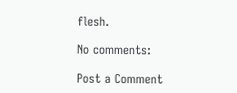flesh.

No comments:

Post a Comment